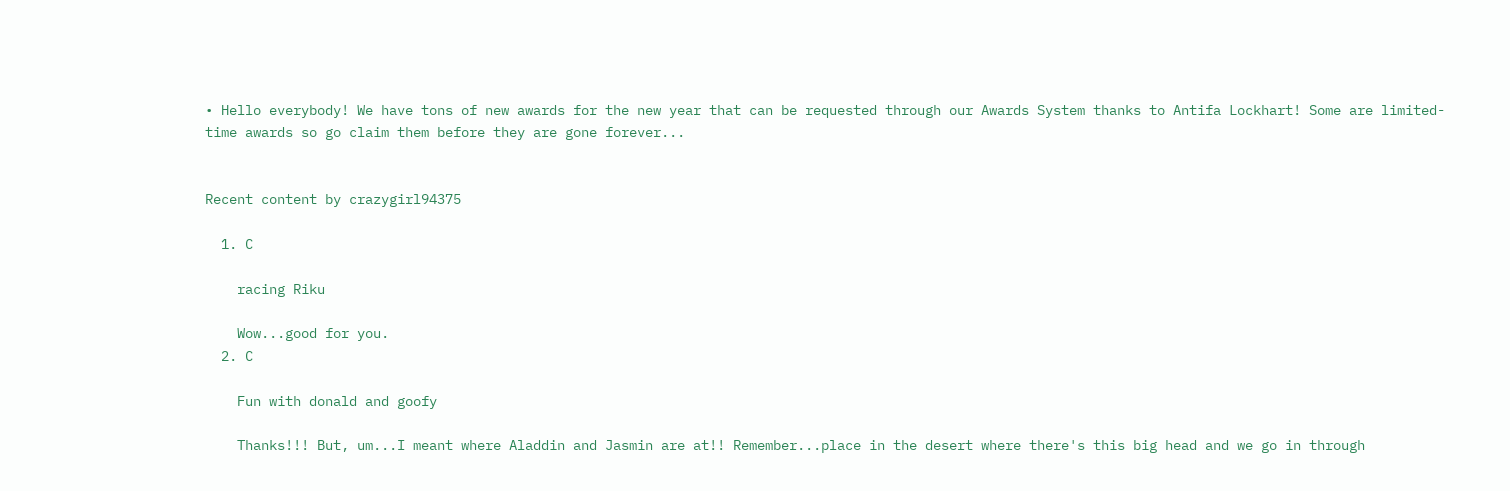• Hello everybody! We have tons of new awards for the new year that can be requested through our Awards System thanks to Antifa Lockhart! Some are limited-time awards so go claim them before they are gone forever...


Recent content by crazygirl94375

  1. C

    racing Riku

    Wow...good for you.
  2. C

    Fun with donald and goofy

    Thanks!!! But, um...I meant where Aladdin and Jasmin are at!! Remember...place in the desert where there's this big head and we go in through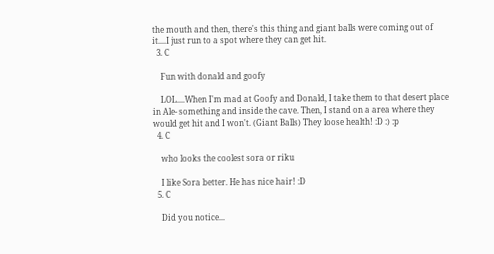the mouth and then, there's this thing and giant balls were coming out of it....I just run to a spot where they can get hit.
  3. C

    Fun with donald and goofy

    LOL....When I'm mad at Goofy and Donald, I take them to that desert place in Ale- something and inside the cave. Then, I stand on a area where they would get hit and I won't. (Giant Balls) They loose health! :D :) :p
  4. C

    who looks the coolest sora or riku

    I like Sora better. He has nice hair! :D
  5. C

    Did you notice...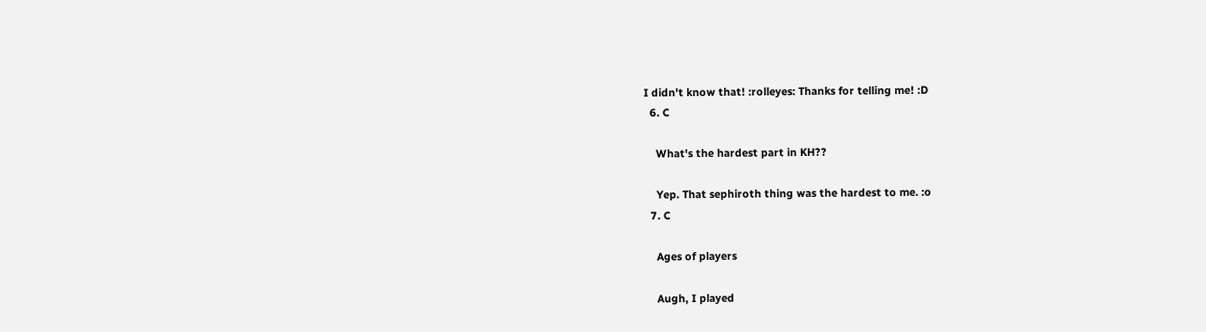I didn't know that! :rolleyes: Thanks for telling me! :D
  6. C

    What's the hardest part in KH??

    Yep. That sephiroth thing was the hardest to me. :o
  7. C

    Ages of players

    Augh, I played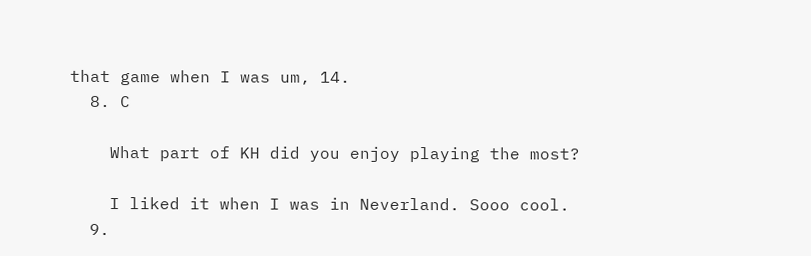that game when I was um, 14.
  8. C

    What part of KH did you enjoy playing the most?

    I liked it when I was in Neverland. Sooo cool.
  9.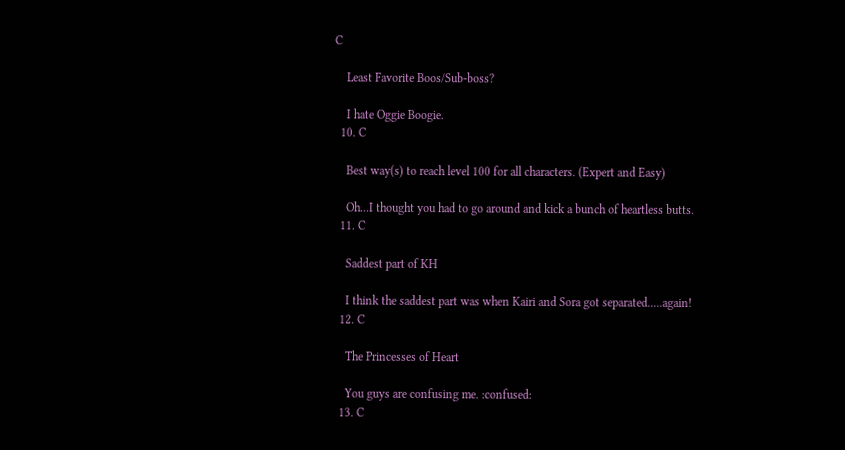C

    Least Favorite Boos/Sub-boss?

    I hate Oggie Boogie.
  10. C

    Best way(s) to reach level 100 for all characters. (Expert and Easy)

    Oh...I thought you had to go around and kick a bunch of heartless butts.
  11. C

    Saddest part of KH

    I think the saddest part was when Kairi and Sora got separated.....again!
  12. C

    The Princesses of Heart

    You guys are confusing me. :confused:
  13. C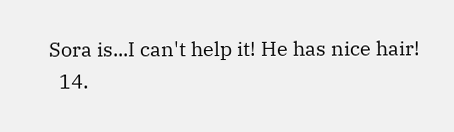Sora is...I can't help it! He has nice hair!
  14.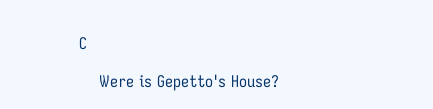C

    Were is Gepetto's House?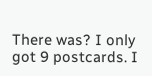There was? I only got 9 postcards. I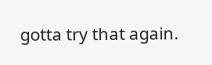gotta try that again.